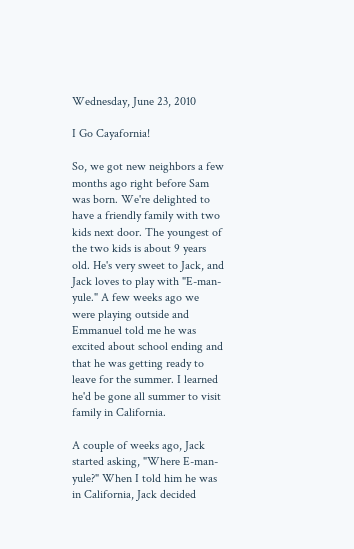Wednesday, June 23, 2010

I Go Cayafornia!

So, we got new neighbors a few months ago right before Sam was born. We're delighted to have a friendly family with two kids next door. The youngest of the two kids is about 9 years old. He's very sweet to Jack, and Jack loves to play with "E-man-yule." A few weeks ago we were playing outside and Emmanuel told me he was excited about school ending and that he was getting ready to leave for the summer. I learned he'd be gone all summer to visit family in California.

A couple of weeks ago, Jack started asking, "Where E-man-yule?" When I told him he was in California, Jack decided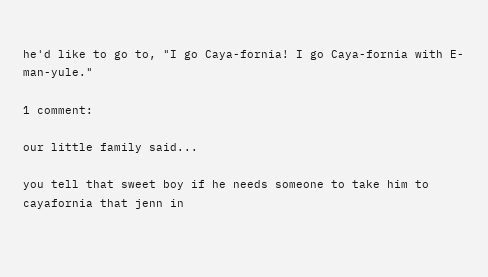he'd like to go to, "I go Caya-fornia! I go Caya-fornia with E-man-yule."

1 comment:

our little family said...

you tell that sweet boy if he needs someone to take him to cayafornia that jenn in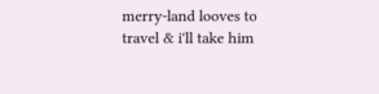merry-land looves to travel & i'll take him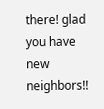there! glad you have new neighbors!!